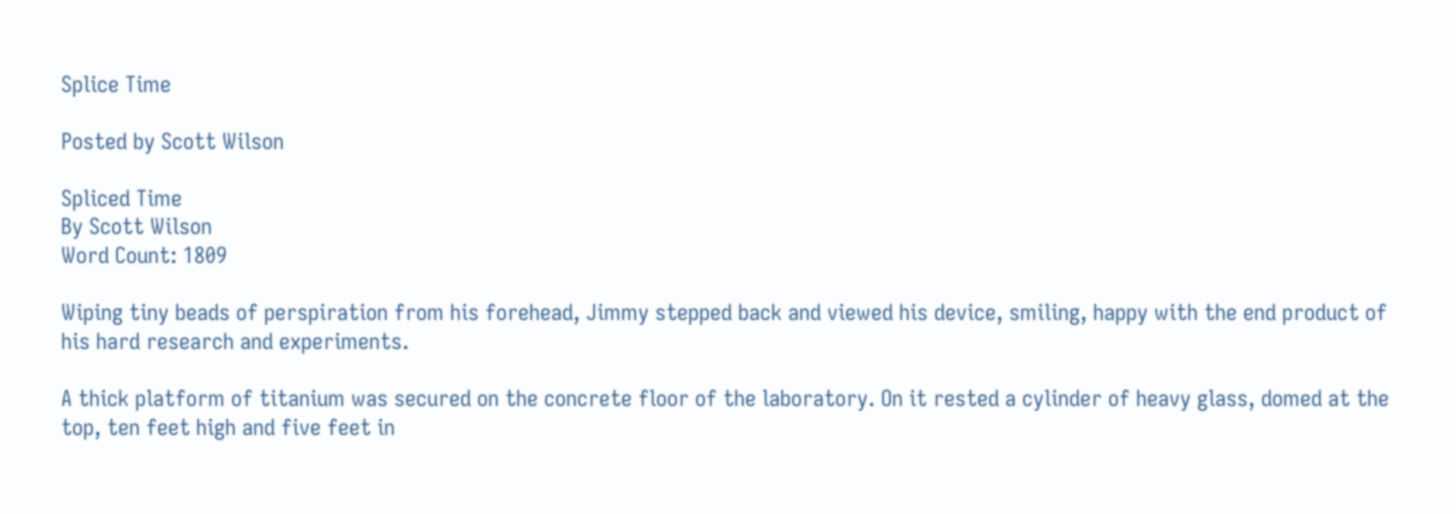Splice Time

Posted by Scott Wilson

Spliced Time
By Scott Wilson
Word Count: 1809

Wiping tiny beads of perspiration from his forehead, Jimmy stepped back and viewed his device, smiling, happy with the end product of his hard research and experiments.

A thick platform of titanium was secured on the concrete floor of the laboratory. On it rested a cylinder of heavy glass, domed at the top, ten feet high and five feet in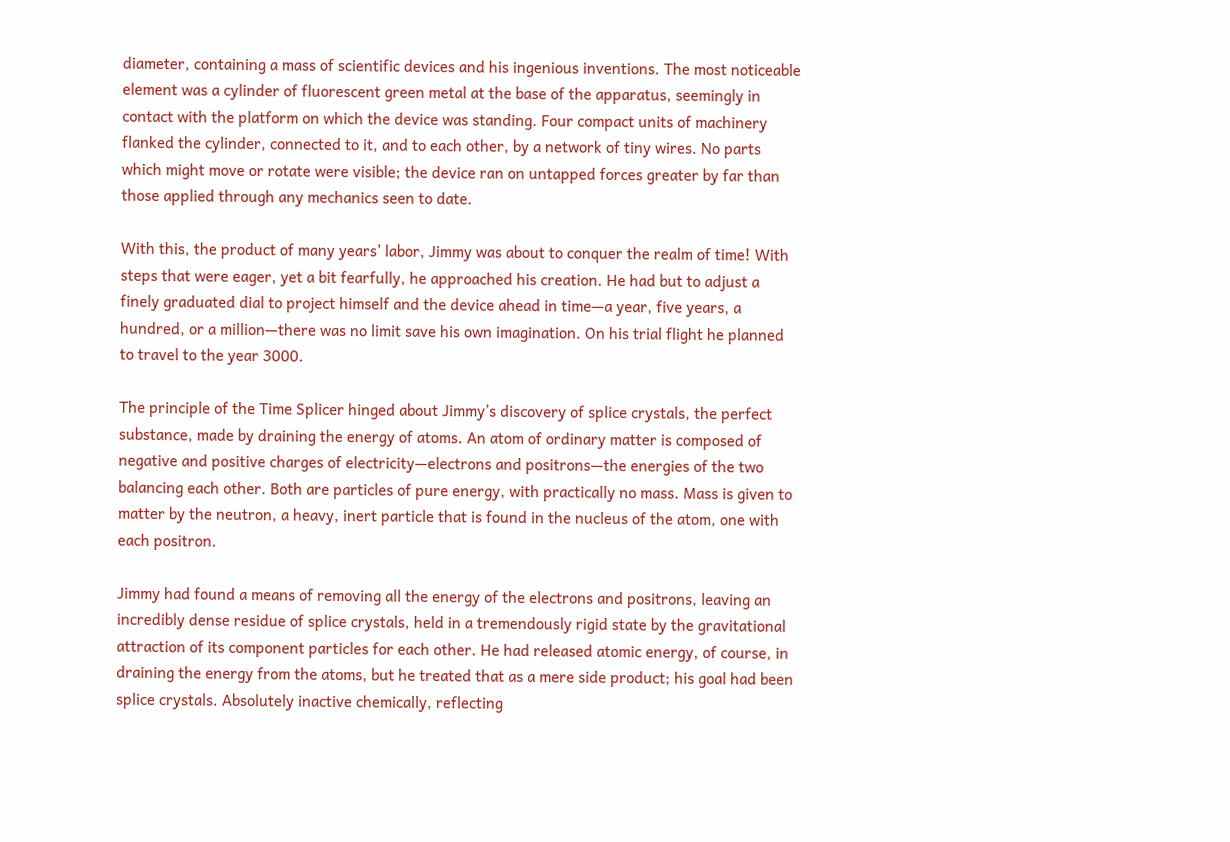diameter, containing a mass of scientific devices and his ingenious inventions. The most noticeable element was a cylinder of fluorescent green metal at the base of the apparatus, seemingly in contact with the platform on which the device was standing. Four compact units of machinery flanked the cylinder, connected to it, and to each other, by a network of tiny wires. No parts which might move or rotate were visible; the device ran on untapped forces greater by far than those applied through any mechanics seen to date.

With this, the product of many years’ labor, Jimmy was about to conquer the realm of time! With steps that were eager, yet a bit fearfully, he approached his creation. He had but to adjust a finely graduated dial to project himself and the device ahead in time—a year, five years, a hundred, or a million—there was no limit save his own imagination. On his trial flight he planned to travel to the year 3000.

The principle of the Time Splicer hinged about Jimmy’s discovery of splice crystals, the perfect substance, made by draining the energy of atoms. An atom of ordinary matter is composed of negative and positive charges of electricity—electrons and positrons—the energies of the two balancing each other. Both are particles of pure energy, with practically no mass. Mass is given to matter by the neutron, a heavy, inert particle that is found in the nucleus of the atom, one with each positron.

Jimmy had found a means of removing all the energy of the electrons and positrons, leaving an incredibly dense residue of splice crystals, held in a tremendously rigid state by the gravitational attraction of its component particles for each other. He had released atomic energy, of course, in draining the energy from the atoms, but he treated that as a mere side product; his goal had been splice crystals. Absolutely inactive chemically, reflecting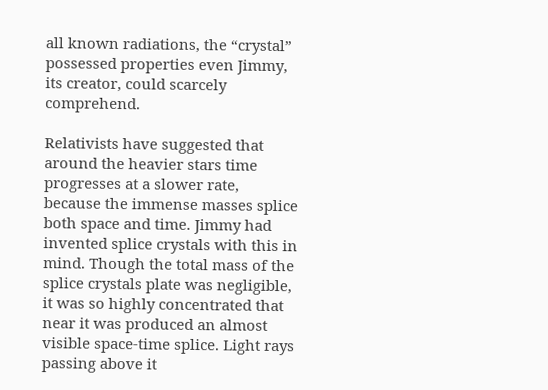all known radiations, the “crystal” possessed properties even Jimmy, its creator, could scarcely comprehend.

Relativists have suggested that around the heavier stars time progresses at a slower rate, because the immense masses splice both space and time. Jimmy had invented splice crystals with this in mind. Though the total mass of the splice crystals plate was negligible, it was so highly concentrated that near it was produced an almost visible space-time splice. Light rays passing above it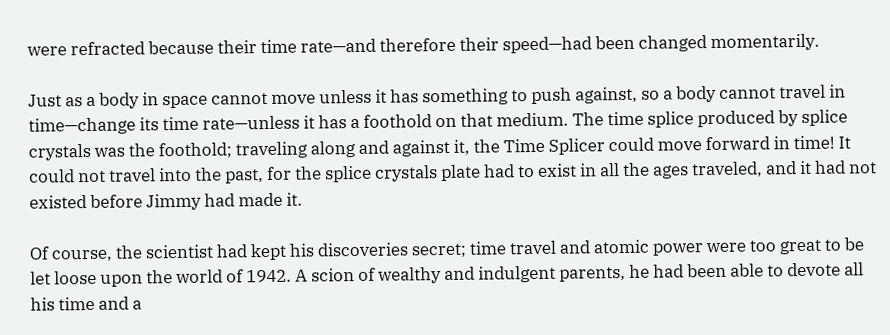were refracted because their time rate—and therefore their speed—had been changed momentarily.

Just as a body in space cannot move unless it has something to push against, so a body cannot travel in time—change its time rate—unless it has a foothold on that medium. The time splice produced by splice crystals was the foothold; traveling along and against it, the Time Splicer could move forward in time! It could not travel into the past, for the splice crystals plate had to exist in all the ages traveled, and it had not existed before Jimmy had made it.

Of course, the scientist had kept his discoveries secret; time travel and atomic power were too great to be let loose upon the world of 1942. A scion of wealthy and indulgent parents, he had been able to devote all his time and a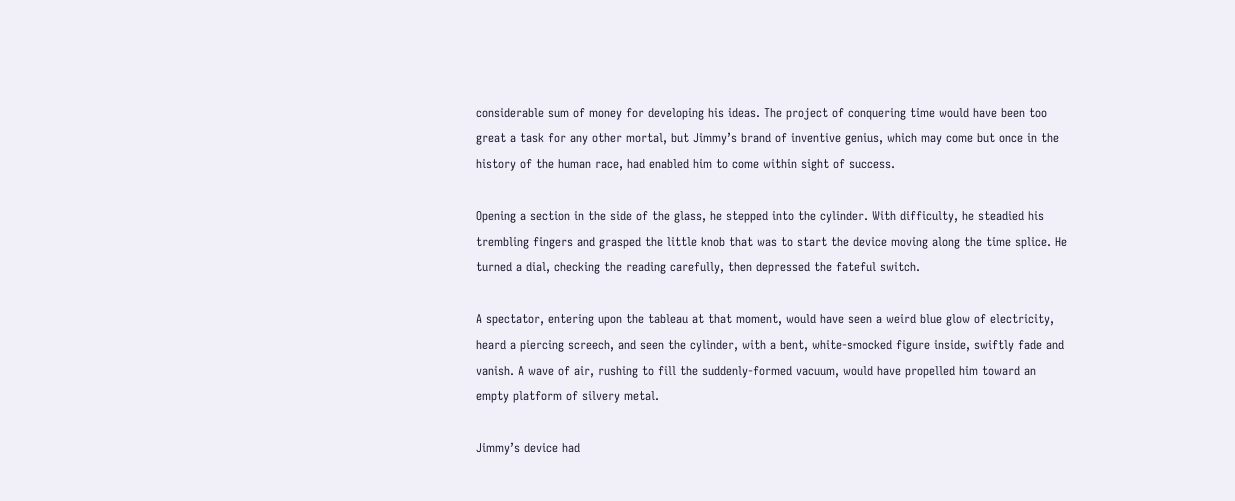considerable sum of money for developing his ideas. The project of conquering time would have been too great a task for any other mortal, but Jimmy’s brand of inventive genius, which may come but once in the history of the human race, had enabled him to come within sight of success.

Opening a section in the side of the glass, he stepped into the cylinder. With difficulty, he steadied his trembling fingers and grasped the little knob that was to start the device moving along the time splice. He turned a dial, checking the reading carefully, then depressed the fateful switch.

A spectator, entering upon the tableau at that moment, would have seen a weird blue glow of electricity, heard a piercing screech, and seen the cylinder, with a bent, white-smocked figure inside, swiftly fade and vanish. A wave of air, rushing to fill the suddenly-formed vacuum, would have propelled him toward an empty platform of silvery metal.

Jimmy’s device had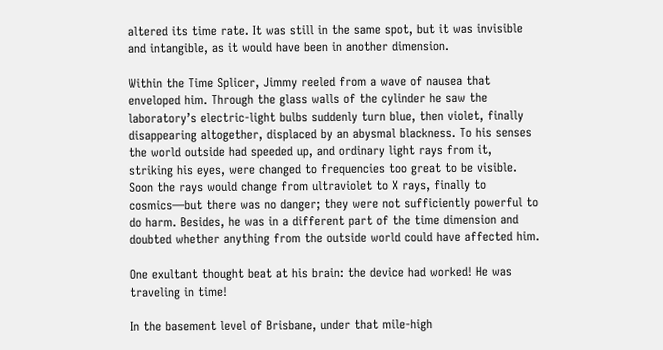altered its time rate. It was still in the same spot, but it was invisible and intangible, as it would have been in another dimension.

Within the Time Splicer, Jimmy reeled from a wave of nausea that enveloped him. Through the glass walls of the cylinder he saw the laboratory’s electric-light bulbs suddenly turn blue, then violet, finally disappearing altogether, displaced by an abysmal blackness. To his senses the world outside had speeded up, and ordinary light rays from it, striking his eyes, were changed to frequencies too great to be visible. Soon the rays would change from ultraviolet to X rays, finally to cosmics—but there was no danger; they were not sufficiently powerful to do harm. Besides, he was in a different part of the time dimension and doubted whether anything from the outside world could have affected him.

One exultant thought beat at his brain: the device had worked! He was traveling in time!

In the basement level of Brisbane, under that mile-high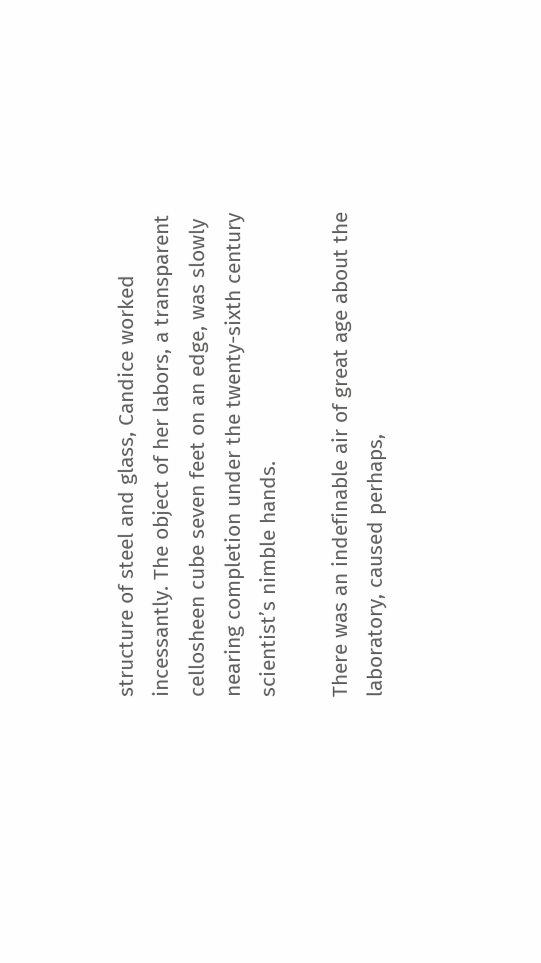structure of steel and glass, Candice worked incessantly. The object of her labors, a transparent cellosheen cube seven feet on an edge, was slowly nearing completion under the twenty-sixth century scientist’s nimble hands.

There was an indefinable air of great age about the laboratory, caused perhaps,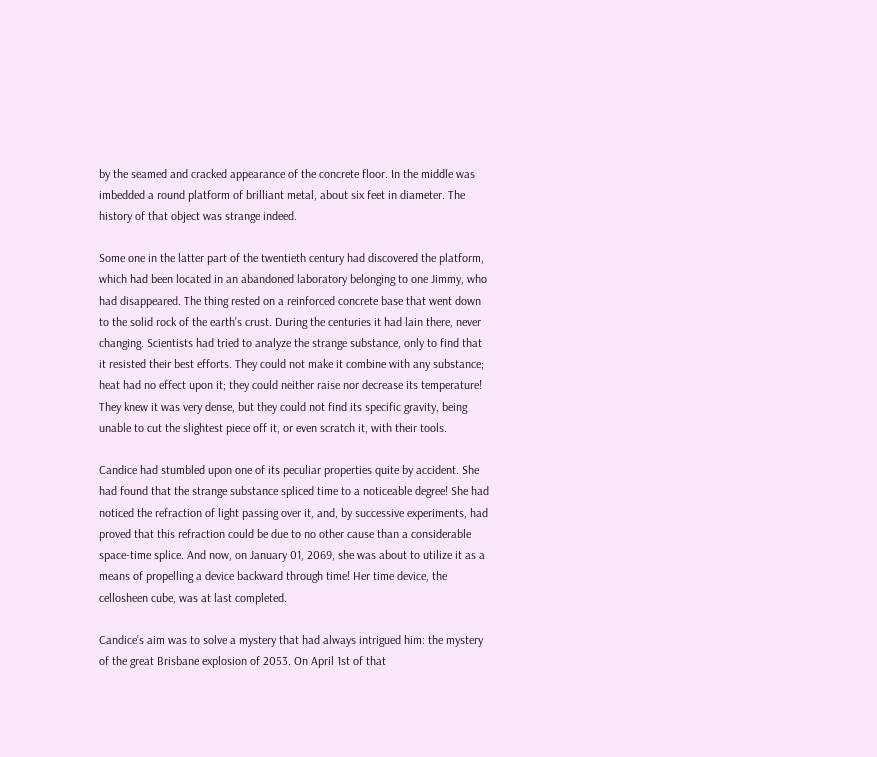by the seamed and cracked appearance of the concrete floor. In the middle was imbedded a round platform of brilliant metal, about six feet in diameter. The history of that object was strange indeed.

Some one in the latter part of the twentieth century had discovered the platform, which had been located in an abandoned laboratory belonging to one Jimmy, who had disappeared. The thing rested on a reinforced concrete base that went down to the solid rock of the earth’s crust. During the centuries it had lain there, never changing. Scientists had tried to analyze the strange substance, only to find that it resisted their best efforts. They could not make it combine with any substance; heat had no effect upon it; they could neither raise nor decrease its temperature! They knew it was very dense, but they could not find its specific gravity, being unable to cut the slightest piece off it, or even scratch it, with their tools.

Candice had stumbled upon one of its peculiar properties quite by accident. She had found that the strange substance spliced time to a noticeable degree! She had noticed the refraction of light passing over it, and, by successive experiments, had proved that this refraction could be due to no other cause than a considerable space-time splice. And now, on January 01, 2069, she was about to utilize it as a means of propelling a device backward through time! Her time device, the cellosheen cube, was at last completed.

Candice’s aim was to solve a mystery that had always intrigued him: the mystery of the great Brisbane explosion of 2053. On April 1st of that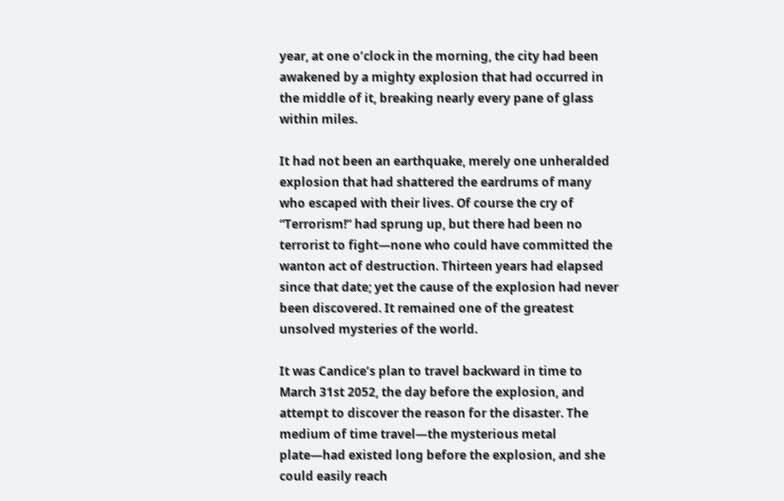year, at one o’clock in the morning, the city had been awakened by a mighty explosion that had occurred in the middle of it, breaking nearly every pane of glass within miles.

It had not been an earthquake, merely one unheralded explosion that had shattered the eardrums of many who escaped with their lives. Of course the cry of “Terrorism!” had sprung up, but there had been no terrorist to fight—none who could have committed the wanton act of destruction. Thirteen years had elapsed since that date; yet the cause of the explosion had never been discovered. It remained one of the greatest unsolved mysteries of the world.

It was Candice’s plan to travel backward in time to March 31st 2052, the day before the explosion, and attempt to discover the reason for the disaster. The medium of time travel—the mysterious metal plate—had existed long before the explosion, and she could easily reach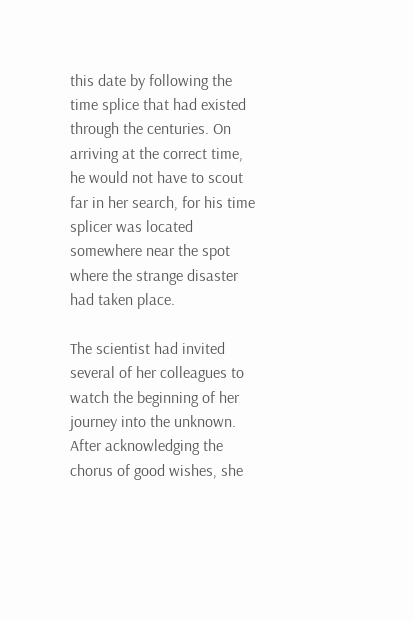this date by following the time splice that had existed through the centuries. On arriving at the correct time, he would not have to scout far in her search, for his time splicer was located somewhere near the spot where the strange disaster had taken place.

The scientist had invited several of her colleagues to watch the beginning of her journey into the unknown. After acknowledging the chorus of good wishes, she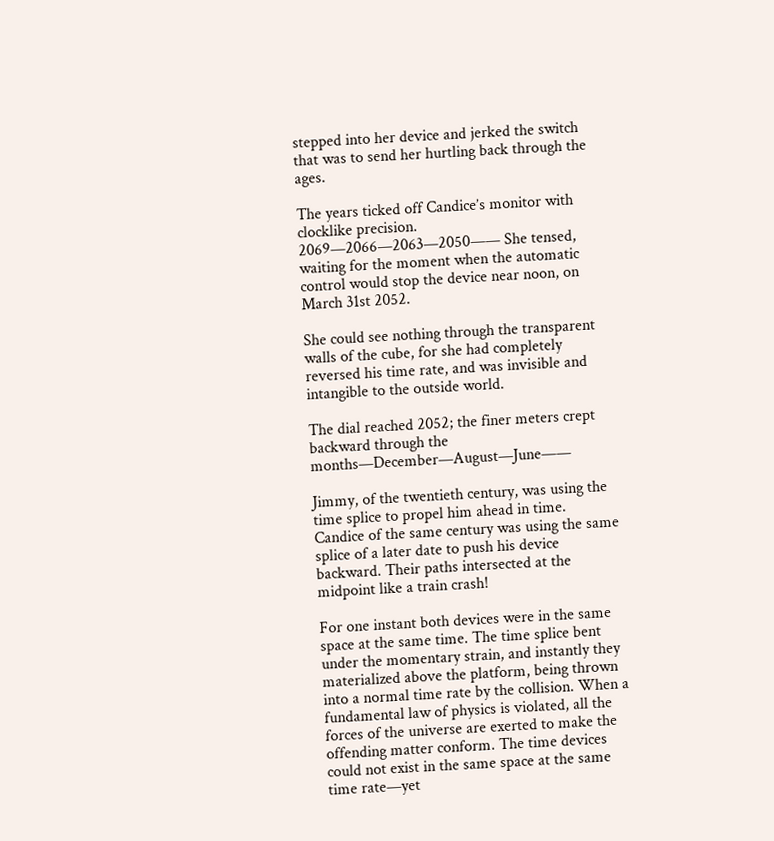stepped into her device and jerked the switch that was to send her hurtling back through the ages.

The years ticked off Candice’s monitor with clocklike precision. 2069—2066—2063—2050—— She tensed, waiting for the moment when the automatic control would stop the device near noon, on March 31st 2052.

She could see nothing through the transparent walls of the cube, for she had completely reversed his time rate, and was invisible and intangible to the outside world.

The dial reached 2052; the finer meters crept backward through the months—December—August—June——

Jimmy, of the twentieth century, was using the time splice to propel him ahead in time. Candice of the same century was using the same splice of a later date to push his device backward. Their paths intersected at the midpoint like a train crash!

For one instant both devices were in the same space at the same time. The time splice bent under the momentary strain, and instantly they materialized above the platform, being thrown into a normal time rate by the collision. When a fundamental law of physics is violated, all the forces of the universe are exerted to make the offending matter conform. The time devices could not exist in the same space at the same time rate—yet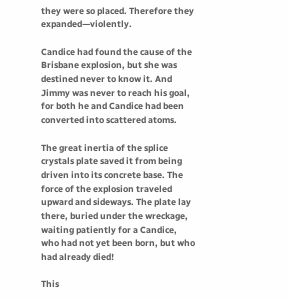they were so placed. Therefore they expanded—violently.

Candice had found the cause of the Brisbane explosion, but she was destined never to know it. And Jimmy was never to reach his goal, for both he and Candice had been converted into scattered atoms.

The great inertia of the splice crystals plate saved it from being driven into its concrete base. The force of the explosion traveled upward and sideways. The plate lay there, buried under the wreckage, waiting patiently for a Candice, who had not yet been born, but who had already died!

This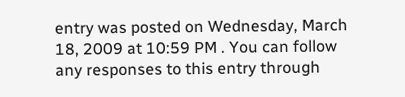entry was posted on Wednesday, March 18, 2009 at 10:59 PM . You can follow any responses to this entry through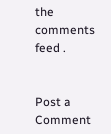the comments feed .


Post a Comment